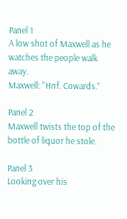Panel 1
A low shot of Maxwell as he watches the people walk away.
Maxwell: “Hnf. Cowards.”

Panel 2
Maxwell twists the top of the bottle of liquor he stole.

Panel 3
Looking over his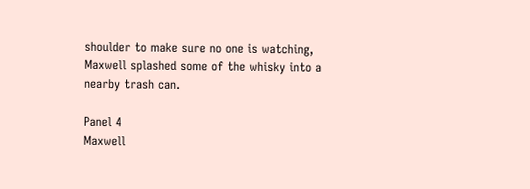shoulder to make sure no one is watching, Maxwell splashed some of the whisky into a nearby trash can.

Panel 4
Maxwell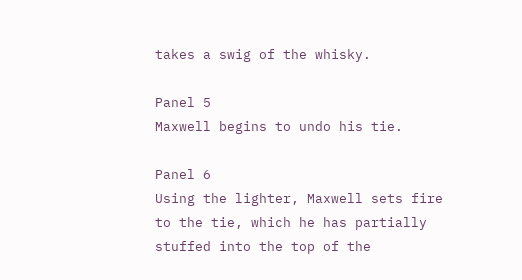takes a swig of the whisky.

Panel 5
Maxwell begins to undo his tie.

Panel 6
Using the lighter, Maxwell sets fire to the tie, which he has partially stuffed into the top of the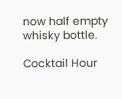now half empty whisky bottle.

Cocktail Hour